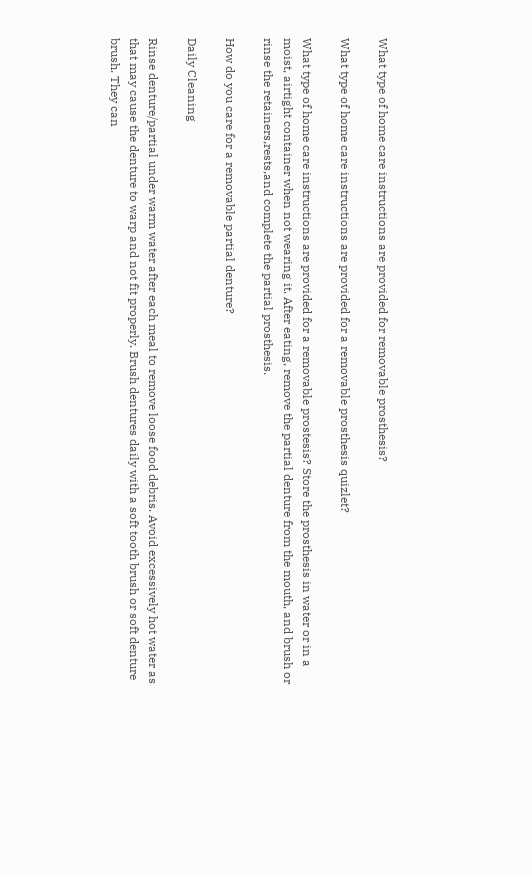What type of home care instructions are provided for removable prosthesis?

What type of home care instructions are provided for a removable prosthesis quizlet?

What type of home care instructions are provided for a removable prostesis? Store the prosthesis in water or in a moist, airtight container when not wearing it. After eating, remove the partial denture from the mouth, and brush or rinse the retainers,rests,and complete the partial prosthesis.

How do you care for a removable partial denture?

Daily Cleaning

Rinse denture/partial under warm water after each meal to remove loose food debris. Avoid excessively hot water as that may cause the denture to warp and not fit properly. Brush dentures daily with a soft tooth brush or soft denture brush. They can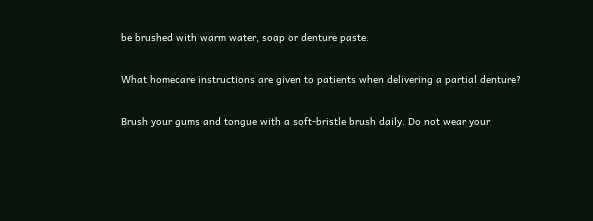be brushed with warm water, soap or denture paste.

What homecare instructions are given to patients when delivering a partial denture?

Brush your gums and tongue with a soft-bristle brush daily. Do not wear your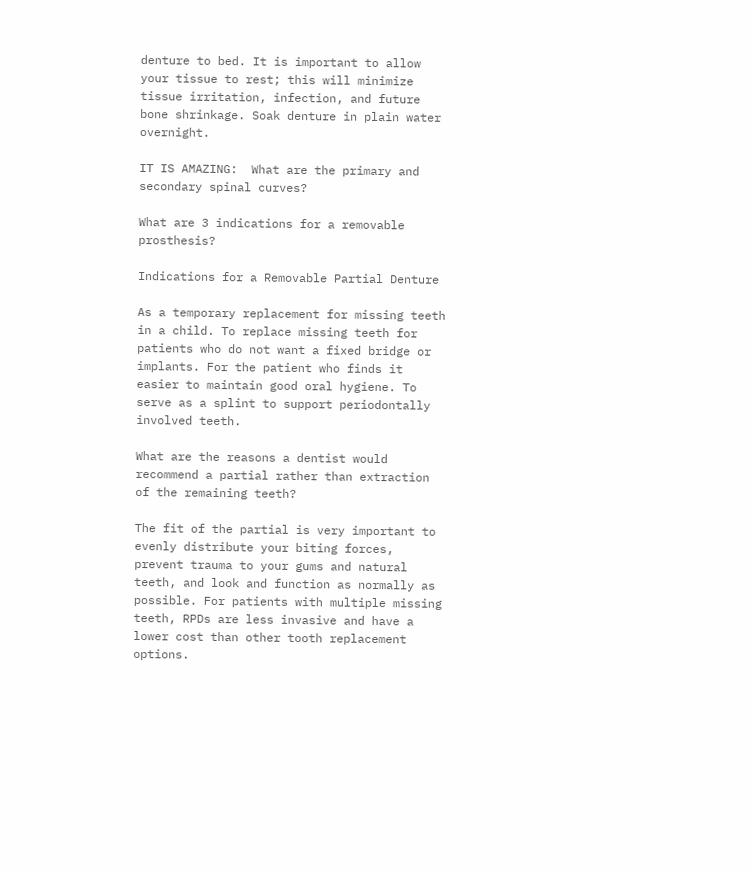denture to bed. It is important to allow your tissue to rest; this will minimize tissue irritation, infection, and future bone shrinkage. Soak denture in plain water overnight.

IT IS AMAZING:  What are the primary and secondary spinal curves?

What are 3 indications for a removable prosthesis?

Indications for a Removable Partial Denture

As a temporary replacement for missing teeth in a child. To replace missing teeth for patients who do not want a fixed bridge or implants. For the patient who finds it easier to maintain good oral hygiene. To serve as a splint to support periodontally involved teeth.

What are the reasons a dentist would recommend a partial rather than extraction of the remaining teeth?

The fit of the partial is very important to evenly distribute your biting forces, prevent trauma to your gums and natural teeth, and look and function as normally as possible. For patients with multiple missing teeth, RPDs are less invasive and have a lower cost than other tooth replacement options.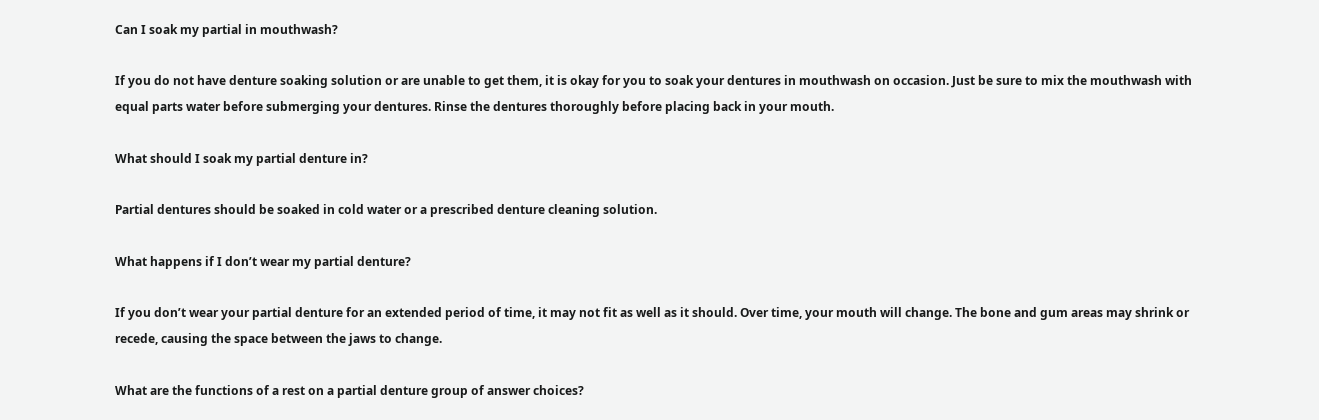Can I soak my partial in mouthwash?

If you do not have denture soaking solution or are unable to get them, it is okay for you to soak your dentures in mouthwash on occasion. Just be sure to mix the mouthwash with equal parts water before submerging your dentures. Rinse the dentures thoroughly before placing back in your mouth.

What should I soak my partial denture in?

Partial dentures should be soaked in cold water or a prescribed denture cleaning solution.

What happens if I don’t wear my partial denture?

If you don’t wear your partial denture for an extended period of time, it may not fit as well as it should. Over time, your mouth will change. The bone and gum areas may shrink or recede, causing the space between the jaws to change.

What are the functions of a rest on a partial denture group of answer choices?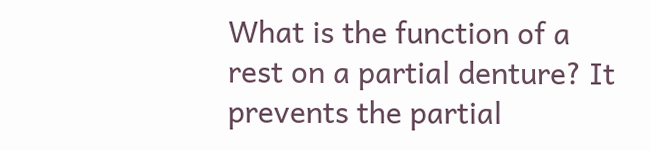What is the function of a rest on a partial denture? It prevents the partial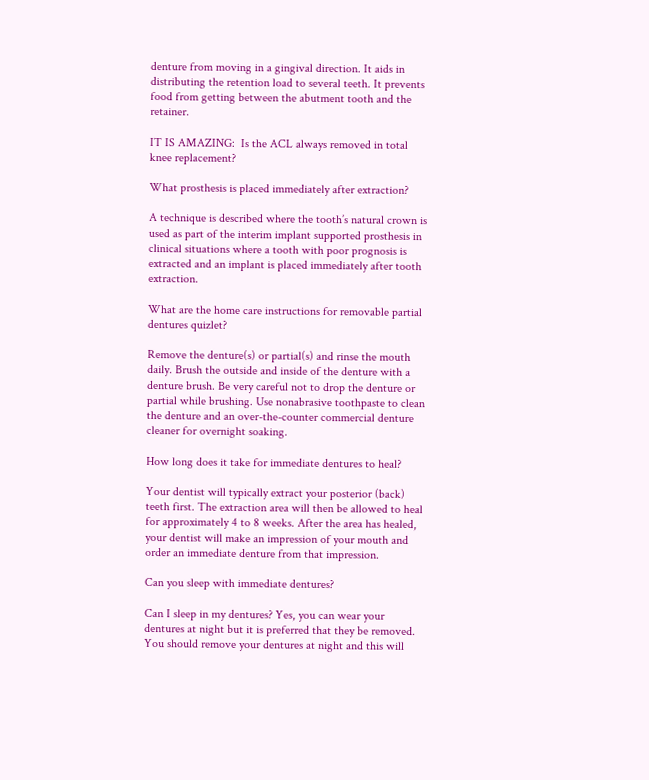denture from moving in a gingival direction. It aids in distributing the retention load to several teeth. It prevents food from getting between the abutment tooth and the retainer.

IT IS AMAZING:  Is the ACL always removed in total knee replacement?

What prosthesis is placed immediately after extraction?

A technique is described where the tooth’s natural crown is used as part of the interim implant supported prosthesis in clinical situations where a tooth with poor prognosis is extracted and an implant is placed immediately after tooth extraction.

What are the home care instructions for removable partial dentures quizlet?

Remove the denture(s) or partial(s) and rinse the mouth daily. Brush the outside and inside of the denture with a denture brush. Be very careful not to drop the denture or partial while brushing. Use nonabrasive toothpaste to clean the denture and an over-the-counter commercial denture cleaner for overnight soaking.

How long does it take for immediate dentures to heal?

Your dentist will typically extract your posterior (back) teeth first. The extraction area will then be allowed to heal for approximately 4 to 8 weeks. After the area has healed, your dentist will make an impression of your mouth and order an immediate denture from that impression.

Can you sleep with immediate dentures?

Can I sleep in my dentures? Yes, you can wear your dentures at night but it is preferred that they be removed. You should remove your dentures at night and this will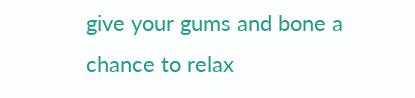give your gums and bone a chance to relax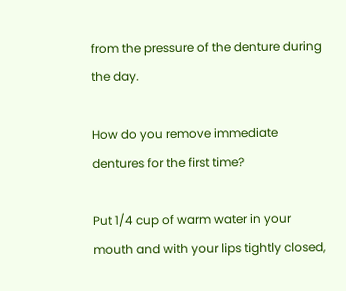from the pressure of the denture during the day.

How do you remove immediate dentures for the first time?

Put 1/4 cup of warm water in your mouth and with your lips tightly closed,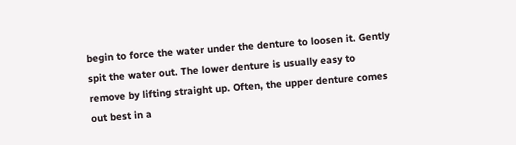begin to force the water under the denture to loosen it. Gently spit the water out. The lower denture is usually easy to remove by lifting straight up. Often, the upper denture comes out best in a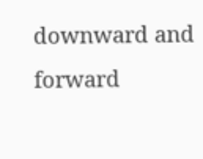downward and forward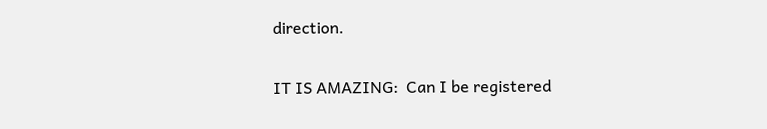direction.

IT IS AMAZING:  Can I be registered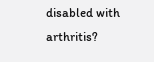disabled with arthritis?